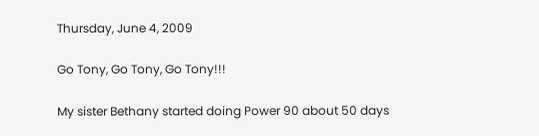Thursday, June 4, 2009

Go Tony, Go Tony, Go Tony!!!

My sister Bethany started doing Power 90 about 50 days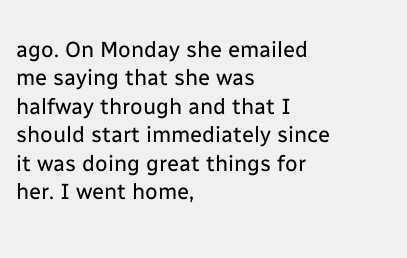ago. On Monday she emailed me saying that she was halfway through and that I should start immediately since it was doing great things for her. I went home,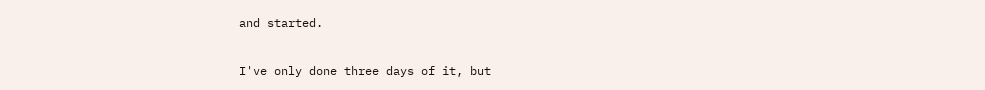and started.

I've only done three days of it, but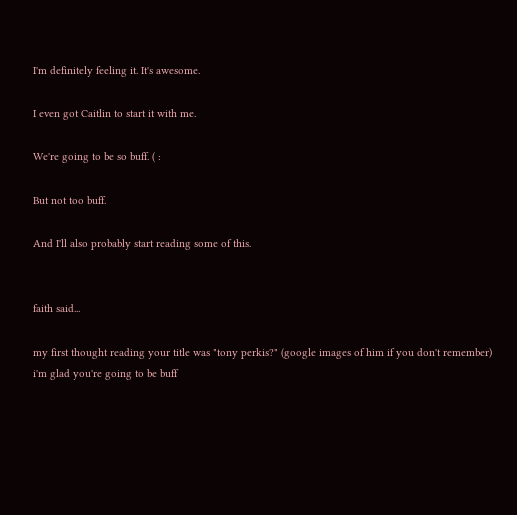I'm definitely feeling it. It's awesome.

I even got Caitlin to start it with me.

We're going to be so buff. ( :

But not too buff.

And I'll also probably start reading some of this.


faith said...

my first thought reading your title was "tony perkis?" (google images of him if you don't remember)
i'm glad you're going to be buff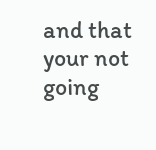and that your not going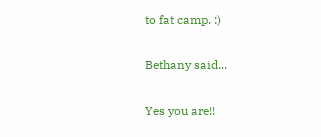to fat camp. :)

Bethany said...

Yes you are!!